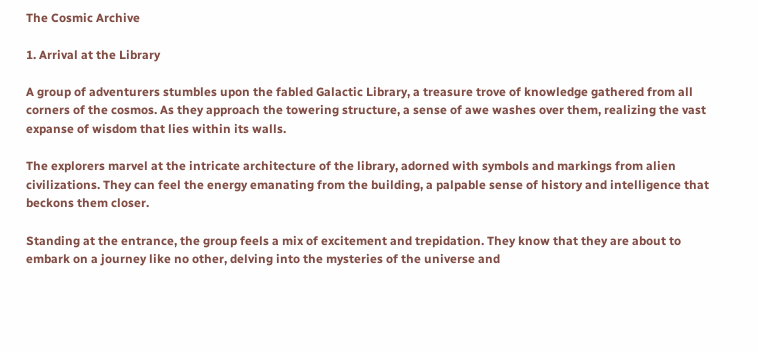The Cosmic Archive

1. Arrival at the Library

A group of adventurers stumbles upon the fabled Galactic Library, a treasure trove of knowledge gathered from all corners of the cosmos. As they approach the towering structure, a sense of awe washes over them, realizing the vast expanse of wisdom that lies within its walls.

The explorers marvel at the intricate architecture of the library, adorned with symbols and markings from alien civilizations. They can feel the energy emanating from the building, a palpable sense of history and intelligence that beckons them closer.

Standing at the entrance, the group feels a mix of excitement and trepidation. They know that they are about to embark on a journey like no other, delving into the mysteries of the universe and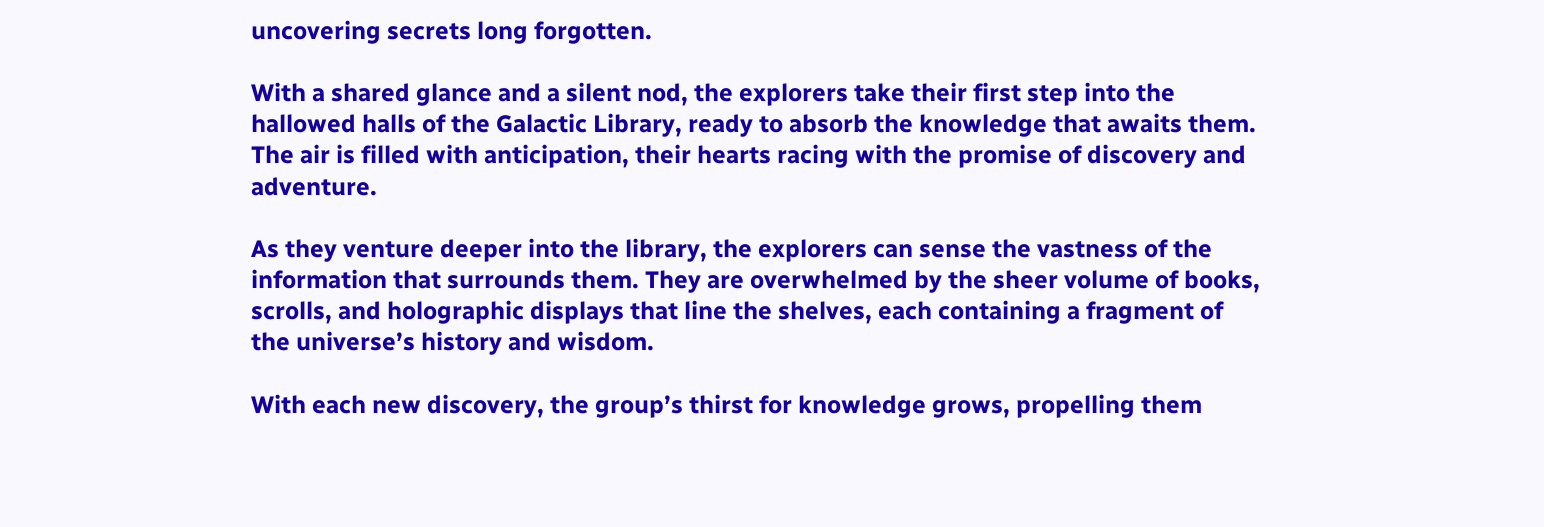uncovering secrets long forgotten.

With a shared glance and a silent nod, the explorers take their first step into the hallowed halls of the Galactic Library, ready to absorb the knowledge that awaits them. The air is filled with anticipation, their hearts racing with the promise of discovery and adventure.

As they venture deeper into the library, the explorers can sense the vastness of the information that surrounds them. They are overwhelmed by the sheer volume of books, scrolls, and holographic displays that line the shelves, each containing a fragment of the universe’s history and wisdom.

With each new discovery, the group’s thirst for knowledge grows, propelling them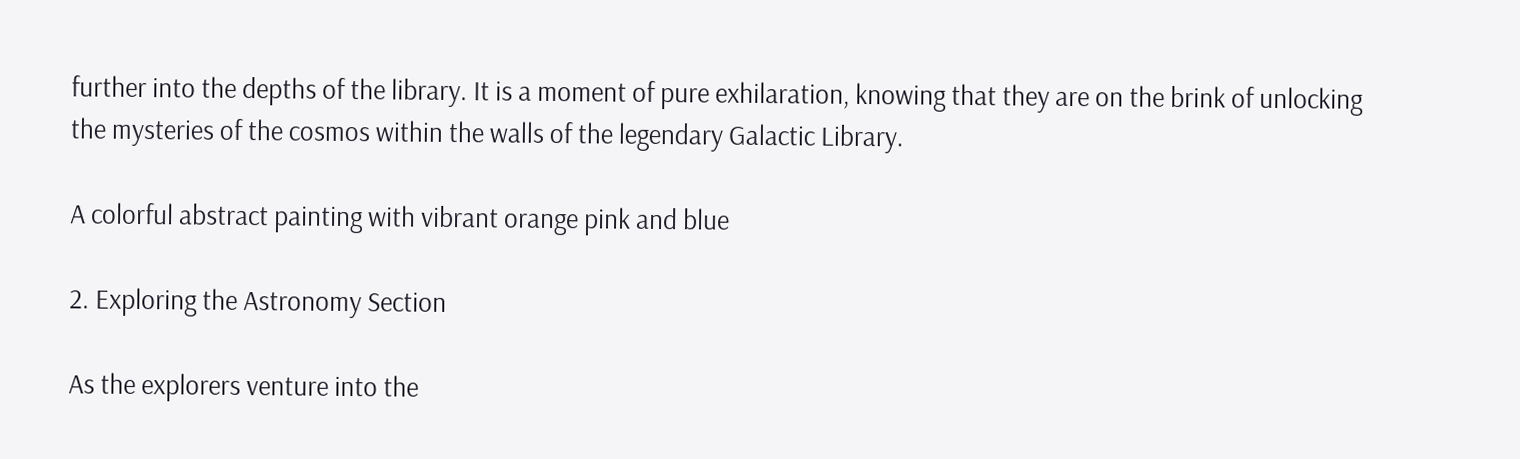further into the depths of the library. It is a moment of pure exhilaration, knowing that they are on the brink of unlocking the mysteries of the cosmos within the walls of the legendary Galactic Library.

A colorful abstract painting with vibrant orange pink and blue

2. Exploring the Astronomy Section

As the explorers venture into the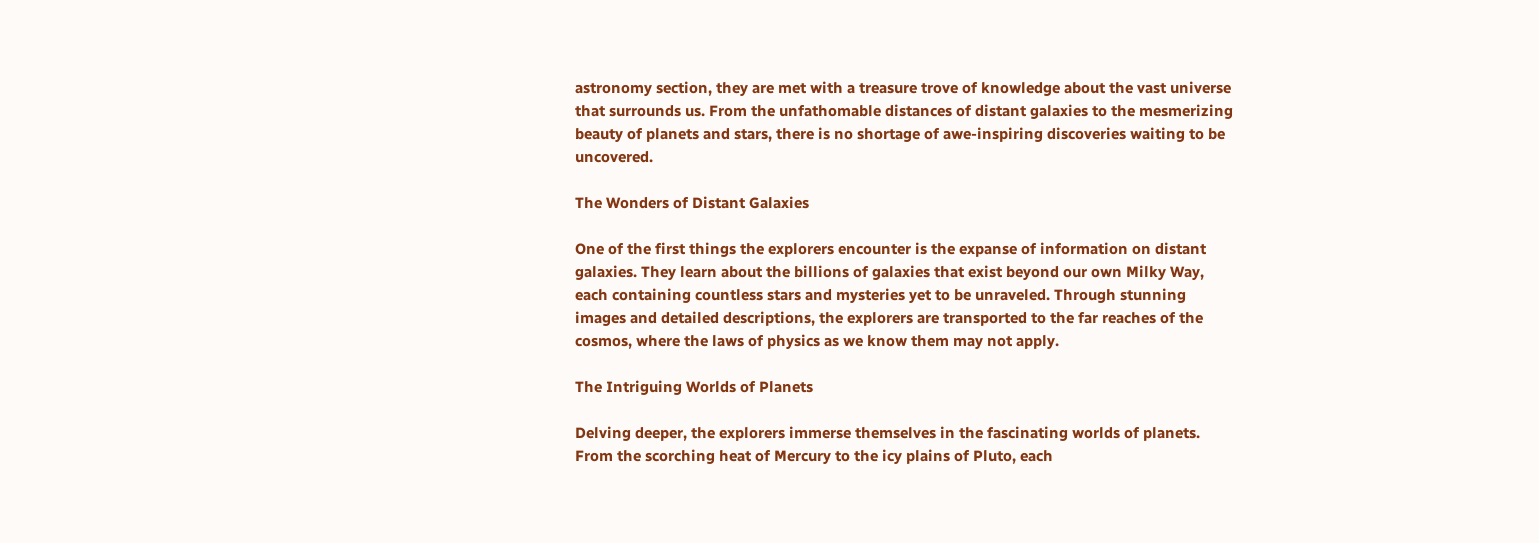astronomy section, they are met with a treasure trove of knowledge about the vast universe that surrounds us. From the unfathomable distances of distant galaxies to the mesmerizing beauty of planets and stars, there is no shortage of awe-inspiring discoveries waiting to be uncovered.

The Wonders of Distant Galaxies

One of the first things the explorers encounter is the expanse of information on distant galaxies. They learn about the billions of galaxies that exist beyond our own Milky Way, each containing countless stars and mysteries yet to be unraveled. Through stunning images and detailed descriptions, the explorers are transported to the far reaches of the cosmos, where the laws of physics as we know them may not apply.

The Intriguing Worlds of Planets

Delving deeper, the explorers immerse themselves in the fascinating worlds of planets. From the scorching heat of Mercury to the icy plains of Pluto, each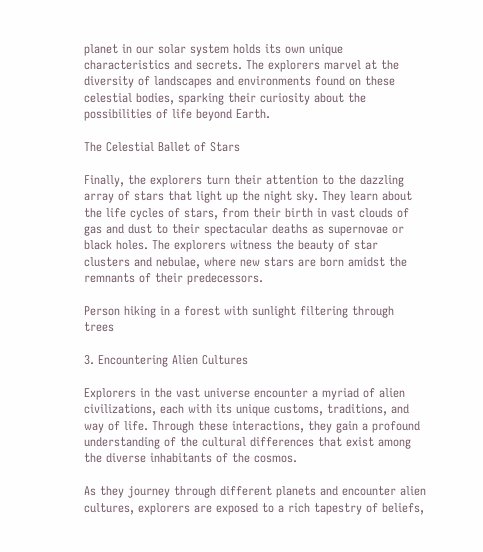planet in our solar system holds its own unique characteristics and secrets. The explorers marvel at the diversity of landscapes and environments found on these celestial bodies, sparking their curiosity about the possibilities of life beyond Earth.

The Celestial Ballet of Stars

Finally, the explorers turn their attention to the dazzling array of stars that light up the night sky. They learn about the life cycles of stars, from their birth in vast clouds of gas and dust to their spectacular deaths as supernovae or black holes. The explorers witness the beauty of star clusters and nebulae, where new stars are born amidst the remnants of their predecessors.

Person hiking in a forest with sunlight filtering through trees

3. Encountering Alien Cultures

Explorers in the vast universe encounter a myriad of alien civilizations, each with its unique customs, traditions, and way of life. Through these interactions, they gain a profound understanding of the cultural differences that exist among the diverse inhabitants of the cosmos.

As they journey through different planets and encounter alien cultures, explorers are exposed to a rich tapestry of beliefs,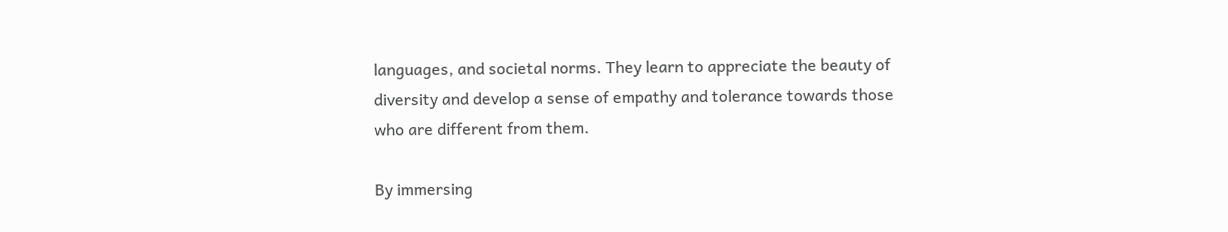languages, and societal norms. They learn to appreciate the beauty of diversity and develop a sense of empathy and tolerance towards those who are different from them.

By immersing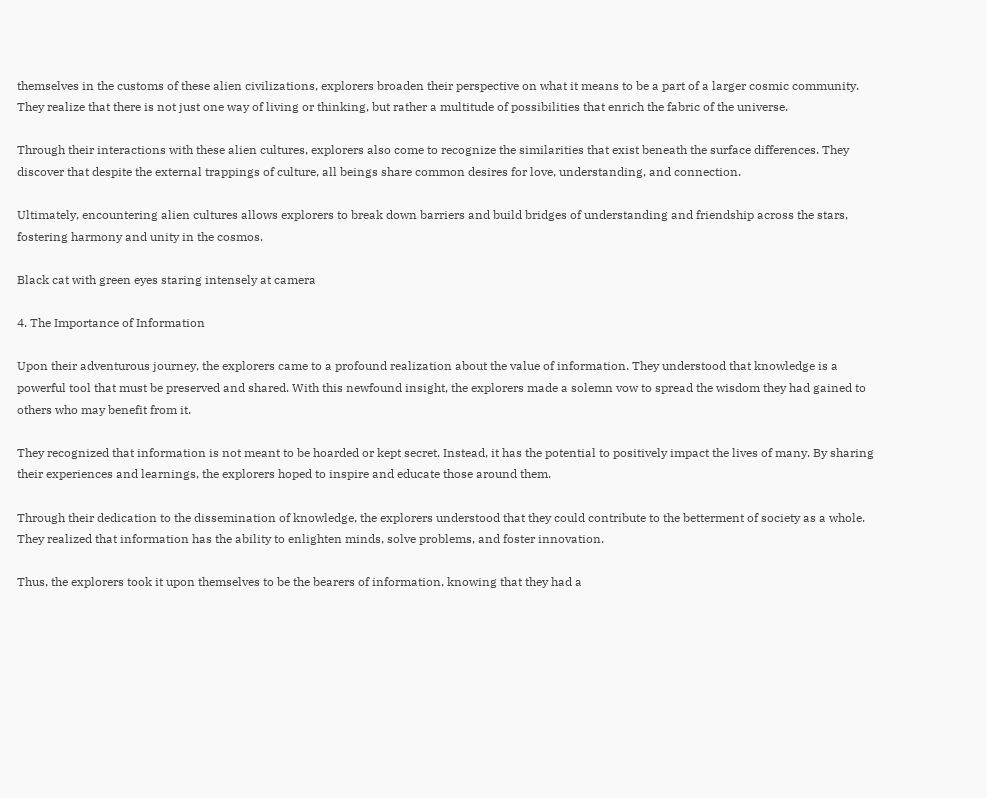themselves in the customs of these alien civilizations, explorers broaden their perspective on what it means to be a part of a larger cosmic community. They realize that there is not just one way of living or thinking, but rather a multitude of possibilities that enrich the fabric of the universe.

Through their interactions with these alien cultures, explorers also come to recognize the similarities that exist beneath the surface differences. They discover that despite the external trappings of culture, all beings share common desires for love, understanding, and connection.

Ultimately, encountering alien cultures allows explorers to break down barriers and build bridges of understanding and friendship across the stars, fostering harmony and unity in the cosmos.

Black cat with green eyes staring intensely at camera

4. The Importance of Information

Upon their adventurous journey, the explorers came to a profound realization about the value of information. They understood that knowledge is a powerful tool that must be preserved and shared. With this newfound insight, the explorers made a solemn vow to spread the wisdom they had gained to others who may benefit from it.

They recognized that information is not meant to be hoarded or kept secret. Instead, it has the potential to positively impact the lives of many. By sharing their experiences and learnings, the explorers hoped to inspire and educate those around them.

Through their dedication to the dissemination of knowledge, the explorers understood that they could contribute to the betterment of society as a whole. They realized that information has the ability to enlighten minds, solve problems, and foster innovation.

Thus, the explorers took it upon themselves to be the bearers of information, knowing that they had a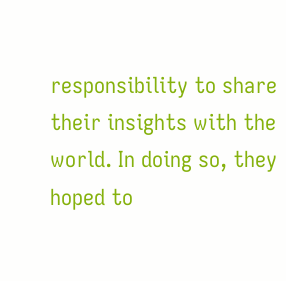responsibility to share their insights with the world. In doing so, they hoped to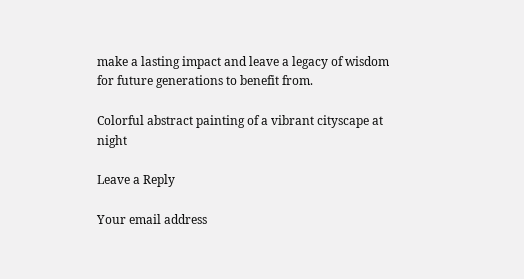make a lasting impact and leave a legacy of wisdom for future generations to benefit from.

Colorful abstract painting of a vibrant cityscape at night

Leave a Reply

Your email address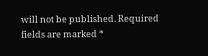will not be published. Required fields are marked *